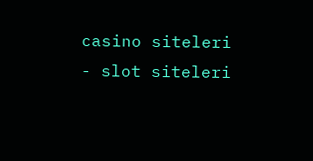casino siteleri - slot siteleri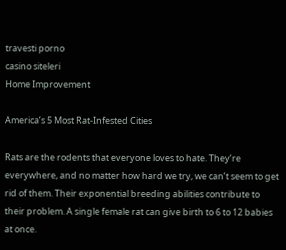travesti porno
casino siteleri
Home Improvement

America’s 5 Most Rat-Infested Cities

Rats are the rodents that everyone loves to hate. They’re everywhere, and no matter how hard we try, we can’t seem to get rid of them. Their exponential breeding abilities contribute to their problem. A single female rat can give birth to 6 to 12 babies at once.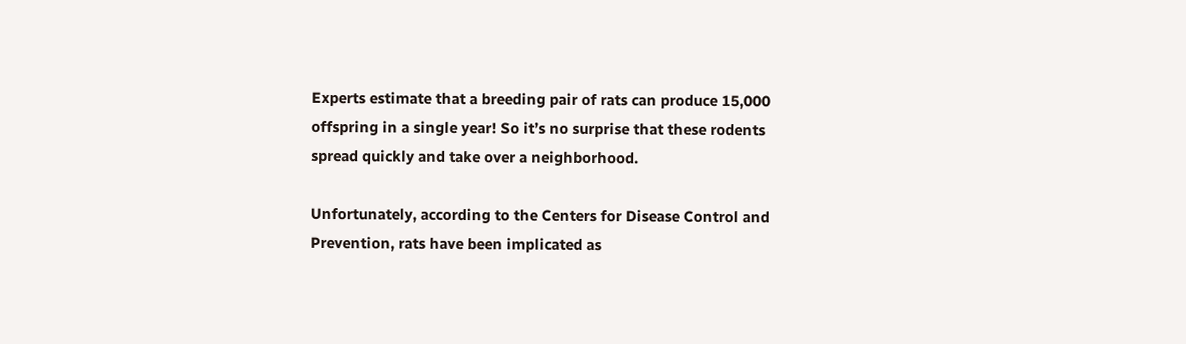Experts estimate that a breeding pair of rats can produce 15,000 offspring in a single year! So it’s no surprise that these rodents spread quickly and take over a neighborhood.

Unfortunately, according to the Centers for Disease Control and Prevention, rats have been implicated as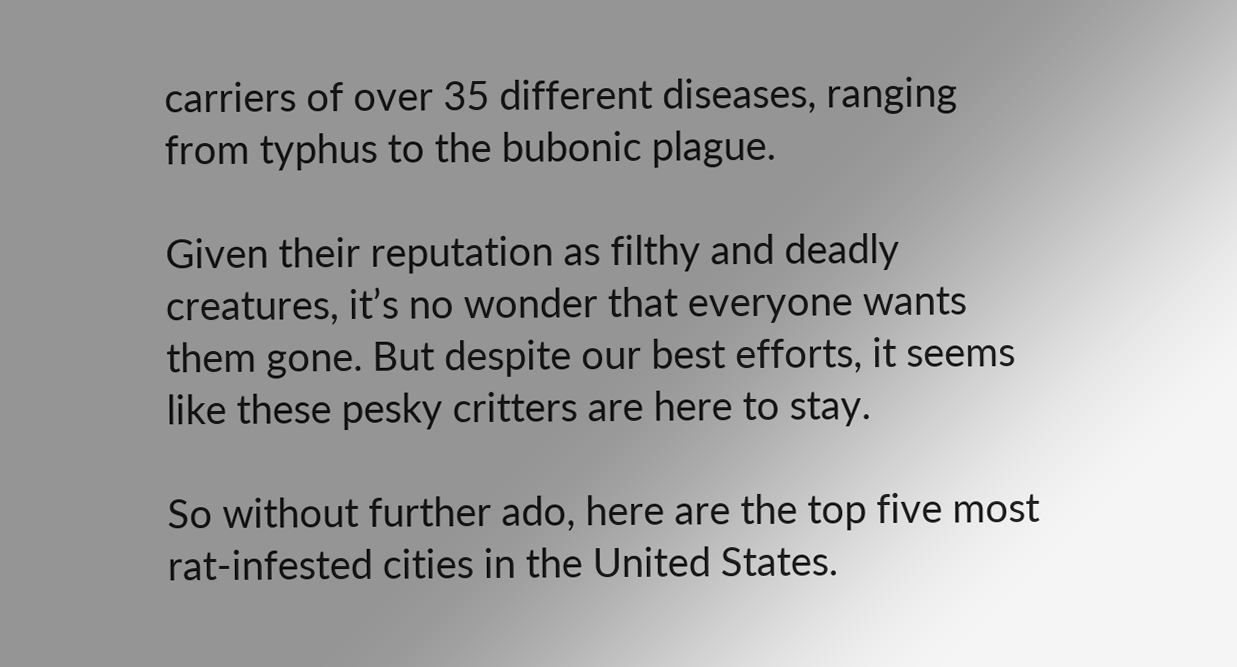carriers of over 35 different diseases, ranging from typhus to the bubonic plague.

Given their reputation as filthy and deadly creatures, it’s no wonder that everyone wants them gone. But despite our best efforts, it seems like these pesky critters are here to stay.

So without further ado, here are the top five most rat-infested cities in the United States.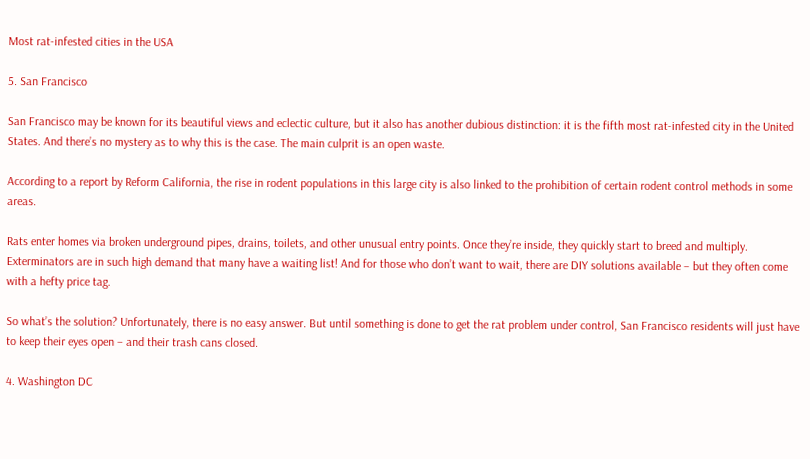Most rat-infested cities in the USA

5. San Francisco

San Francisco may be known for its beautiful views and eclectic culture, but it also has another dubious distinction: it is the fifth most rat-infested city in the United States. And there’s no mystery as to why this is the case. The main culprit is an open waste.

According to a report by Reform California, the rise in rodent populations in this large city is also linked to the prohibition of certain rodent control methods in some areas.

Rats enter homes via broken underground pipes, drains, toilets, and other unusual entry points. Once they’re inside, they quickly start to breed and multiply. Exterminators are in such high demand that many have a waiting list! And for those who don’t want to wait, there are DIY solutions available – but they often come with a hefty price tag.

So what’s the solution? Unfortunately, there is no easy answer. But until something is done to get the rat problem under control, San Francisco residents will just have to keep their eyes open – and their trash cans closed.

4. Washington DC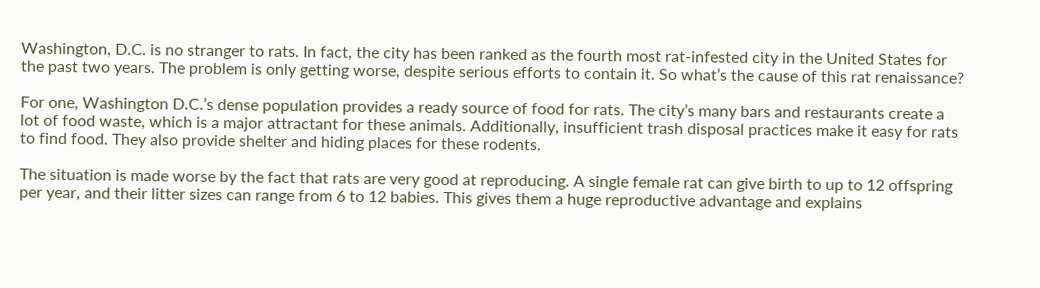Washington, D.C. is no stranger to rats. In fact, the city has been ranked as the fourth most rat-infested city in the United States for the past two years. The problem is only getting worse, despite serious efforts to contain it. So what’s the cause of this rat renaissance?

For one, Washington D.C.’s dense population provides a ready source of food for rats. The city’s many bars and restaurants create a lot of food waste, which is a major attractant for these animals. Additionally, insufficient trash disposal practices make it easy for rats to find food. They also provide shelter and hiding places for these rodents.

The situation is made worse by the fact that rats are very good at reproducing. A single female rat can give birth to up to 12 offspring per year, and their litter sizes can range from 6 to 12 babies. This gives them a huge reproductive advantage and explains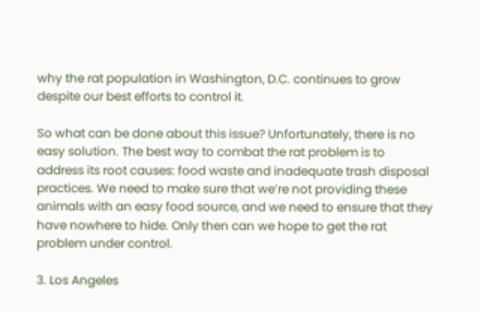why the rat population in Washington, D.C. continues to grow despite our best efforts to control it.

So what can be done about this issue? Unfortunately, there is no easy solution. The best way to combat the rat problem is to address its root causes: food waste and inadequate trash disposal practices. We need to make sure that we’re not providing these animals with an easy food source, and we need to ensure that they have nowhere to hide. Only then can we hope to get the rat problem under control.

3. Los Angeles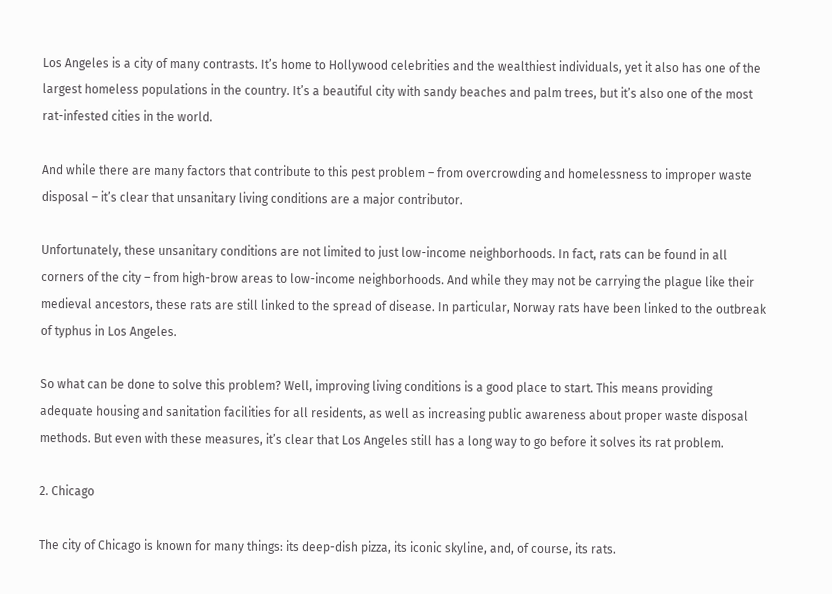Los Angeles is a city of many contrasts. It’s home to Hollywood celebrities and the wealthiest individuals, yet it also has one of the largest homeless populations in the country. It’s a beautiful city with sandy beaches and palm trees, but it’s also one of the most rat-infested cities in the world.

And while there are many factors that contribute to this pest problem – from overcrowding and homelessness to improper waste disposal – it’s clear that unsanitary living conditions are a major contributor.

Unfortunately, these unsanitary conditions are not limited to just low-income neighborhoods. In fact, rats can be found in all corners of the city – from high-brow areas to low-income neighborhoods. And while they may not be carrying the plague like their medieval ancestors, these rats are still linked to the spread of disease. In particular, Norway rats have been linked to the outbreak of typhus in Los Angeles.

So what can be done to solve this problem? Well, improving living conditions is a good place to start. This means providing adequate housing and sanitation facilities for all residents, as well as increasing public awareness about proper waste disposal methods. But even with these measures, it’s clear that Los Angeles still has a long way to go before it solves its rat problem.

2. Chicago

The city of Chicago is known for many things: its deep-dish pizza, its iconic skyline, and, of course, its rats.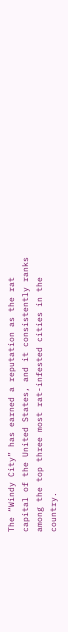The “Windy City” has earned a reputation as the rat capital of the United States, and it consistently ranks among the top three most rat-infested cities in the country.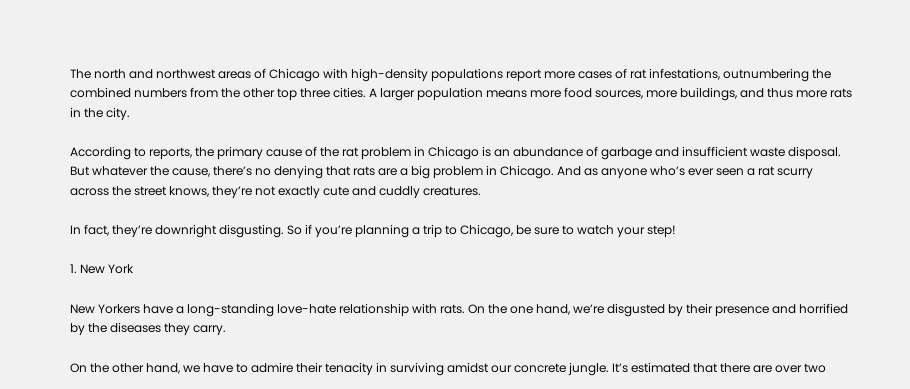The north and northwest areas of Chicago with high-density populations report more cases of rat infestations, outnumbering the combined numbers from the other top three cities. A larger population means more food sources, more buildings, and thus more rats in the city.

According to reports, the primary cause of the rat problem in Chicago is an abundance of garbage and insufficient waste disposal. But whatever the cause, there’s no denying that rats are a big problem in Chicago. And as anyone who’s ever seen a rat scurry across the street knows, they’re not exactly cute and cuddly creatures.

In fact, they’re downright disgusting. So if you’re planning a trip to Chicago, be sure to watch your step!

1. New York

New Yorkers have a long-standing love-hate relationship with rats. On the one hand, we’re disgusted by their presence and horrified by the diseases they carry.

On the other hand, we have to admire their tenacity in surviving amidst our concrete jungle. It’s estimated that there are over two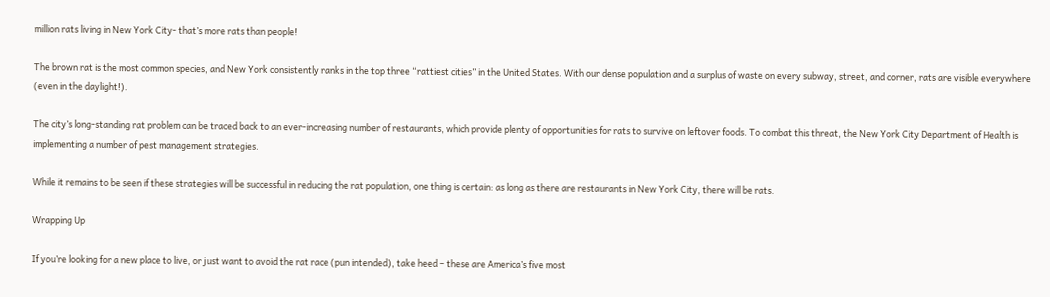million rats living in New York City- that’s more rats than people!

The brown rat is the most common species, and New York consistently ranks in the top three “rattiest cities” in the United States. With our dense population and a surplus of waste on every subway, street, and corner, rats are visible everywhere (even in the daylight!).

The city’s long-standing rat problem can be traced back to an ever-increasing number of restaurants, which provide plenty of opportunities for rats to survive on leftover foods. To combat this threat, the New York City Department of Health is implementing a number of pest management strategies.

While it remains to be seen if these strategies will be successful in reducing the rat population, one thing is certain: as long as there are restaurants in New York City, there will be rats.

Wrapping Up

If you’re looking for a new place to live, or just want to avoid the rat race (pun intended), take heed – these are America’s five most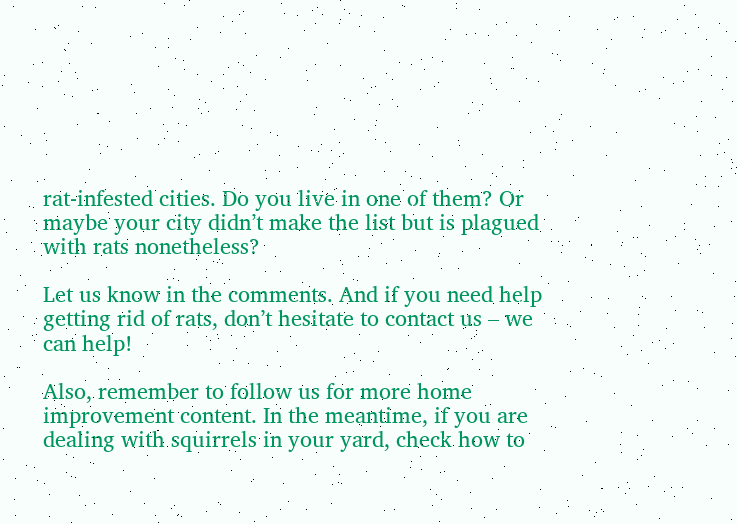rat-infested cities. Do you live in one of them? Or maybe your city didn’t make the list but is plagued with rats nonetheless?

Let us know in the comments. And if you need help getting rid of rats, don’t hesitate to contact us – we can help!

Also, remember to follow us for more home improvement content. In the meantime, if you are dealing with squirrels in your yard, check how to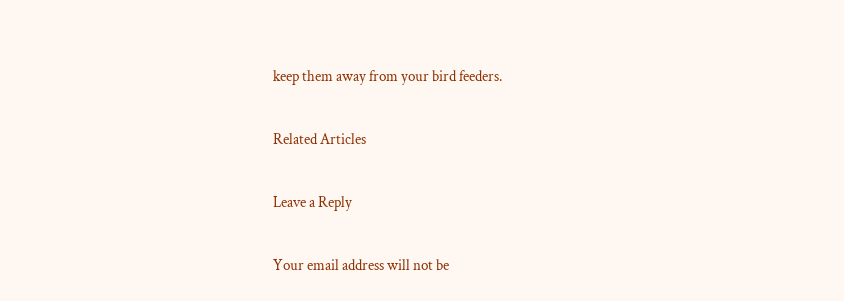keep them away from your bird feeders.

Related Articles

Leave a Reply

Your email address will not be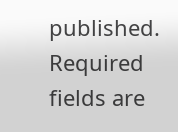published. Required fields are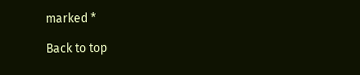marked *

Back to top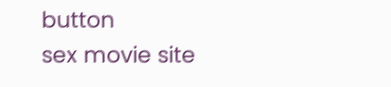button
sex movie site